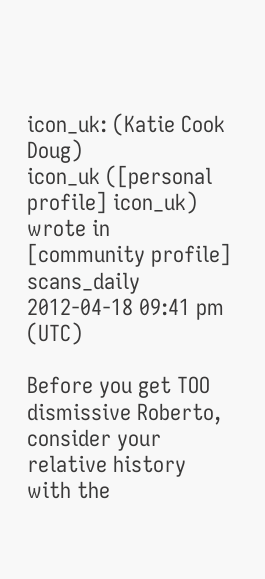icon_uk: (Katie Cook Doug)
icon_uk ([personal profile] icon_uk) wrote in [community profile] scans_daily 2012-04-18 09:41 pm (UTC)

Before you get TOO dismissive Roberto, consider your relative history with the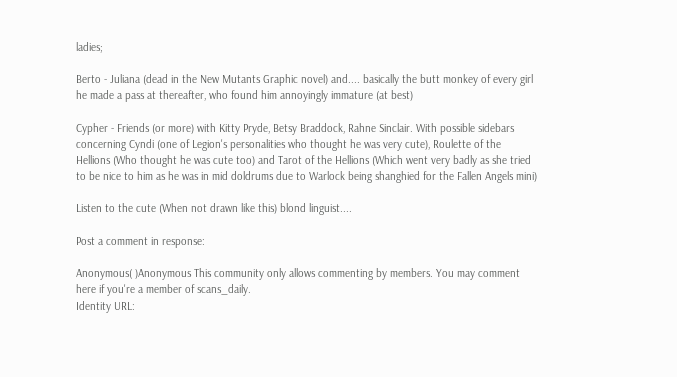ladies;

Berto - Juliana (dead in the New Mutants Graphic novel) and.... basically the butt monkey of every girl he made a pass at thereafter, who found him annoyingly immature (at best)

Cypher - Friends (or more) with Kitty Pryde, Betsy Braddock, Rahne Sinclair. With possible sidebars concerning Cyndi (one of Legion's personalities who thought he was very cute), Roulette of the Hellions (Who thought he was cute too) and Tarot of the Hellions (Which went very badly as she tried to be nice to him as he was in mid doldrums due to Warlock being shanghied for the Fallen Angels mini)

Listen to the cute (When not drawn like this) blond linguist....

Post a comment in response:

Anonymous( )Anonymous This community only allows commenting by members. You may comment here if you're a member of scans_daily.
Identity URL: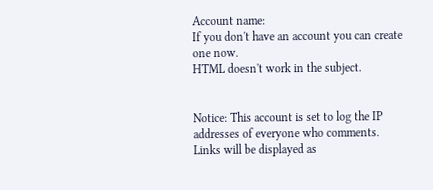Account name:
If you don't have an account you can create one now.
HTML doesn't work in the subject.


Notice: This account is set to log the IP addresses of everyone who comments.
Links will be displayed as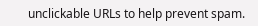unclickable URLs to help prevent spam.